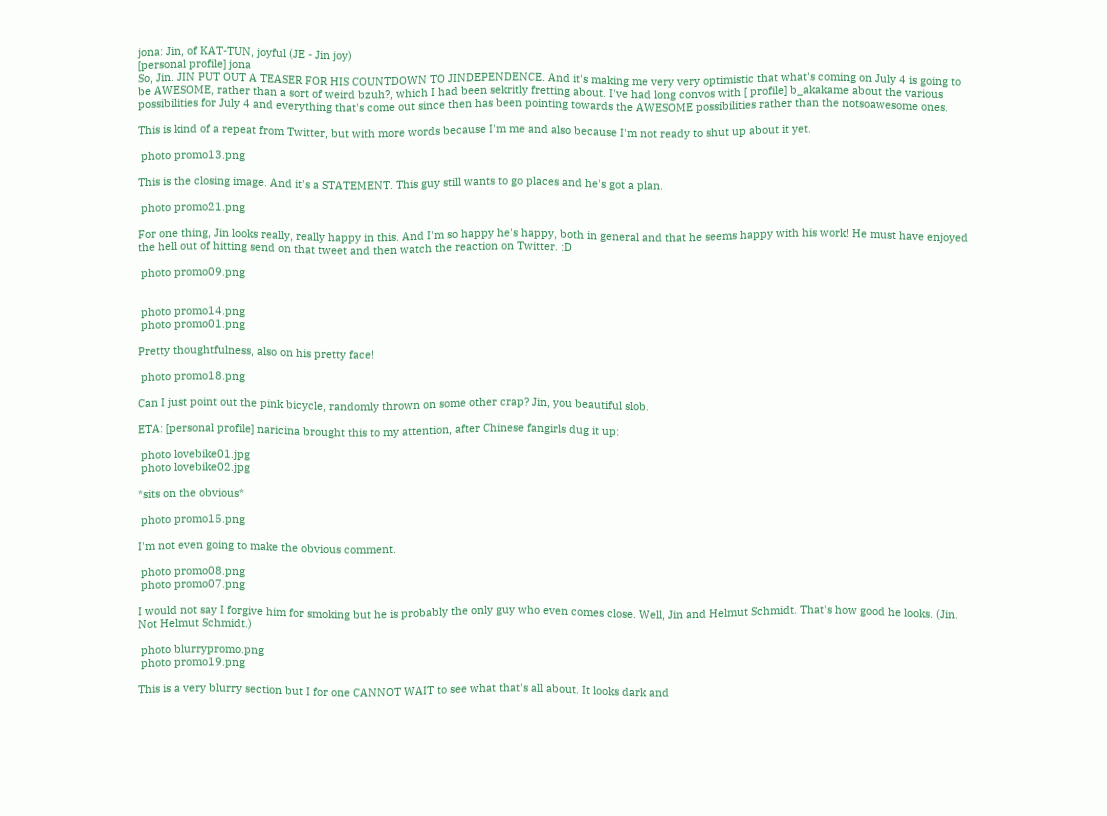jona: Jin, of KAT-TUN, joyful (JE - Jin joy)
[personal profile] jona
So, Jin. JIN PUT OUT A TEASER FOR HIS COUNTDOWN TO JINDEPENDENCE. And it's making me very very optimistic that what's coming on July 4 is going to be AWESOME, rather than a sort of weird bzuh?, which I had been sekritly fretting about. I've had long convos with [ profile] b_akakame about the various possibilities for July 4 and everything that's come out since then has been pointing towards the AWESOME possibilities rather than the notsoawesome ones.

This is kind of a repeat from Twitter, but with more words because I'm me and also because I'm not ready to shut up about it yet.

 photo promo13.png

This is the closing image. And it's a STATEMENT. This guy still wants to go places and he's got a plan.

 photo promo21.png

For one thing, Jin looks really, really happy in this. And I'm so happy he's happy, both in general and that he seems happy with his work! He must have enjoyed the hell out of hitting send on that tweet and then watch the reaction on Twitter. :D

 photo promo09.png


 photo promo14.png
 photo promo01.png

Pretty thoughtfulness, also on his pretty face!

 photo promo18.png

Can I just point out the pink bicycle, randomly thrown on some other crap? Jin, you beautiful slob.

ETA: [personal profile] naricina brought this to my attention, after Chinese fangirls dug it up:

 photo lovebike01.jpg
 photo lovebike02.jpg

*sits on the obvious*

 photo promo15.png

I'm not even going to make the obvious comment.

 photo promo08.png
 photo promo07.png

I would not say I forgive him for smoking but he is probably the only guy who even comes close. Well, Jin and Helmut Schmidt. That's how good he looks. (Jin. Not Helmut Schmidt.)

 photo blurrypromo.png
 photo promo19.png

This is a very blurry section but I for one CANNOT WAIT to see what that's all about. It looks dark and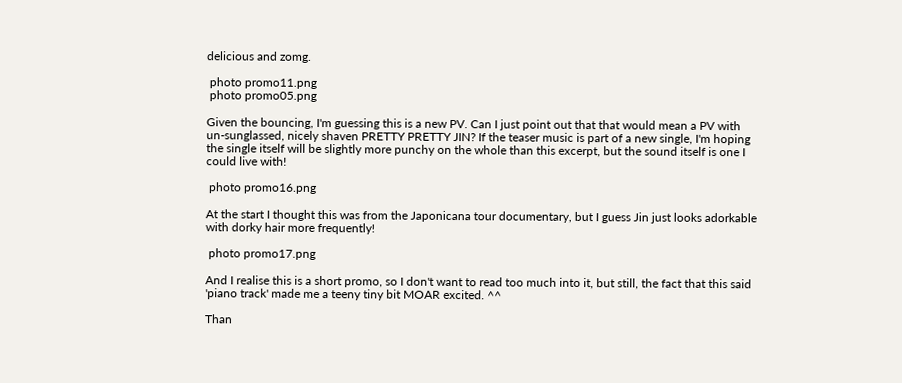delicious and zomg.

 photo promo11.png
 photo promo05.png

Given the bouncing, I'm guessing this is a new PV. Can I just point out that that would mean a PV with un-sunglassed, nicely shaven PRETTY PRETTY JIN? If the teaser music is part of a new single, I'm hoping the single itself will be slightly more punchy on the whole than this excerpt, but the sound itself is one I could live with!

 photo promo16.png

At the start I thought this was from the Japonicana tour documentary, but I guess Jin just looks adorkable with dorky hair more frequently!

 photo promo17.png

And I realise this is a short promo, so I don't want to read too much into it, but still, the fact that this said 'piano track' made me a teeny tiny bit MOAR excited. ^^

Than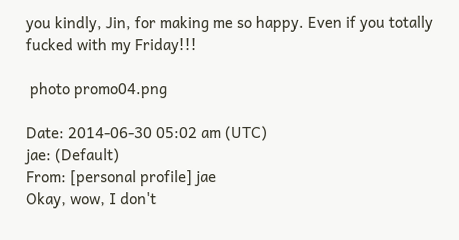you kindly, Jin, for making me so happy. Even if you totally fucked with my Friday!!!

 photo promo04.png

Date: 2014-06-30 05:02 am (UTC)
jae: (Default)
From: [personal profile] jae
Okay, wow, I don't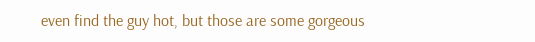even find the guy hot, but those are some gorgeous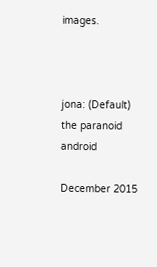images.



jona: (Default)
the paranoid android

December 2015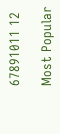67891011 12

Most Popular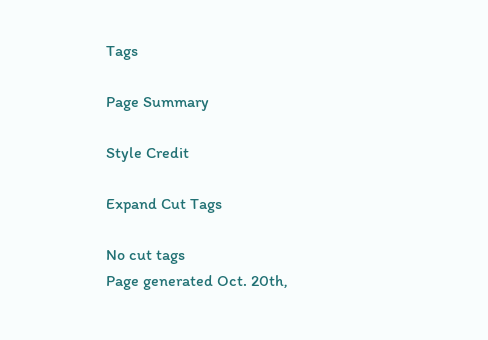Tags

Page Summary

Style Credit

Expand Cut Tags

No cut tags
Page generated Oct. 20th,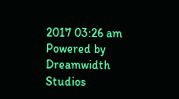2017 03:26 am
Powered by Dreamwidth Studios